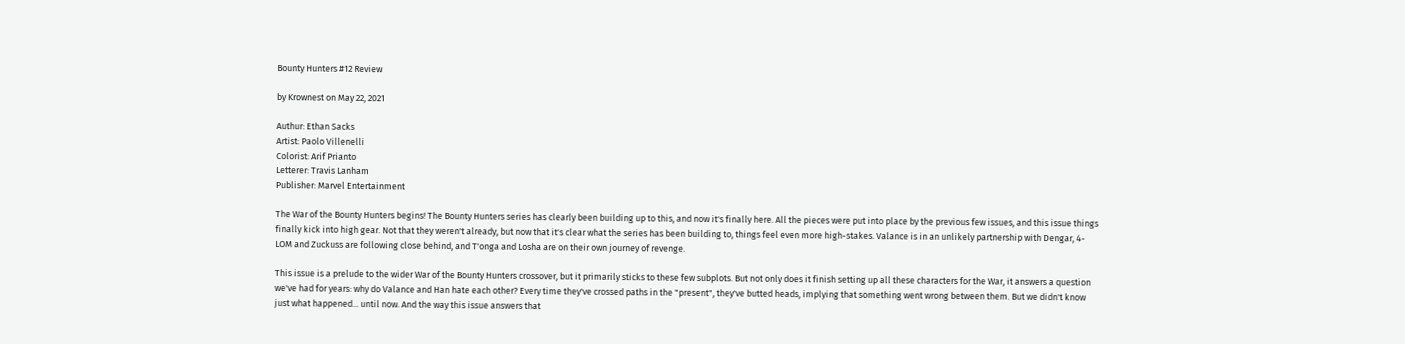Bounty Hunters #12 Review

by Krownest on May 22, 2021

Authur: Ethan Sacks
Artist: Paolo Villenelli
Colorist: Arif Prianto
Letterer: Travis Lanham
Publisher: Marvel Entertainment

The War of the Bounty Hunters begins! The Bounty Hunters series has clearly been building up to this, and now it's finally here. All the pieces were put into place by the previous few issues, and this issue things finally kick into high gear. Not that they weren't already, but now that it's clear what the series has been building to, things feel even more high-stakes. Valance is in an unlikely partnership with Dengar, 4-LOM and Zuckuss are following close behind, and T'onga and Losha are on their own journey of revenge.

This issue is a prelude to the wider War of the Bounty Hunters crossover, but it primarily sticks to these few subplots. But not only does it finish setting up all these characters for the War, it answers a question we've had for years: why do Valance and Han hate each other? Every time they've crossed paths in the "present", they've butted heads, implying that something went wrong between them. But we didn't know just what happened... until now. And the way this issue answers that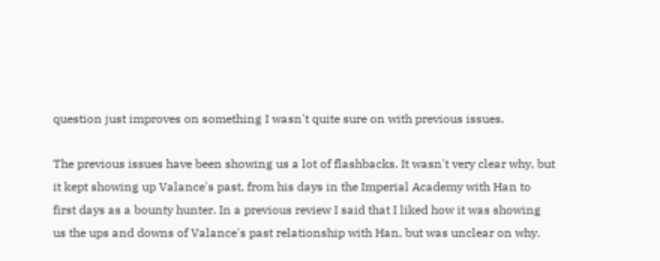question just improves on something I wasn't quite sure on with previous issues.

The previous issues have been showing us a lot of flashbacks. It wasn't very clear why, but it kept showing up Valance's past, from his days in the Imperial Academy with Han to first days as a bounty hunter. In a previous review I said that I liked how it was showing us the ups and downs of Valance's past relationship with Han, but was unclear on why.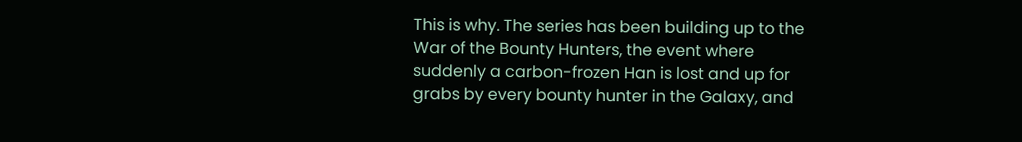This is why. The series has been building up to the War of the Bounty Hunters, the event where suddenly a carbon-frozen Han is lost and up for grabs by every bounty hunter in the Galaxy, and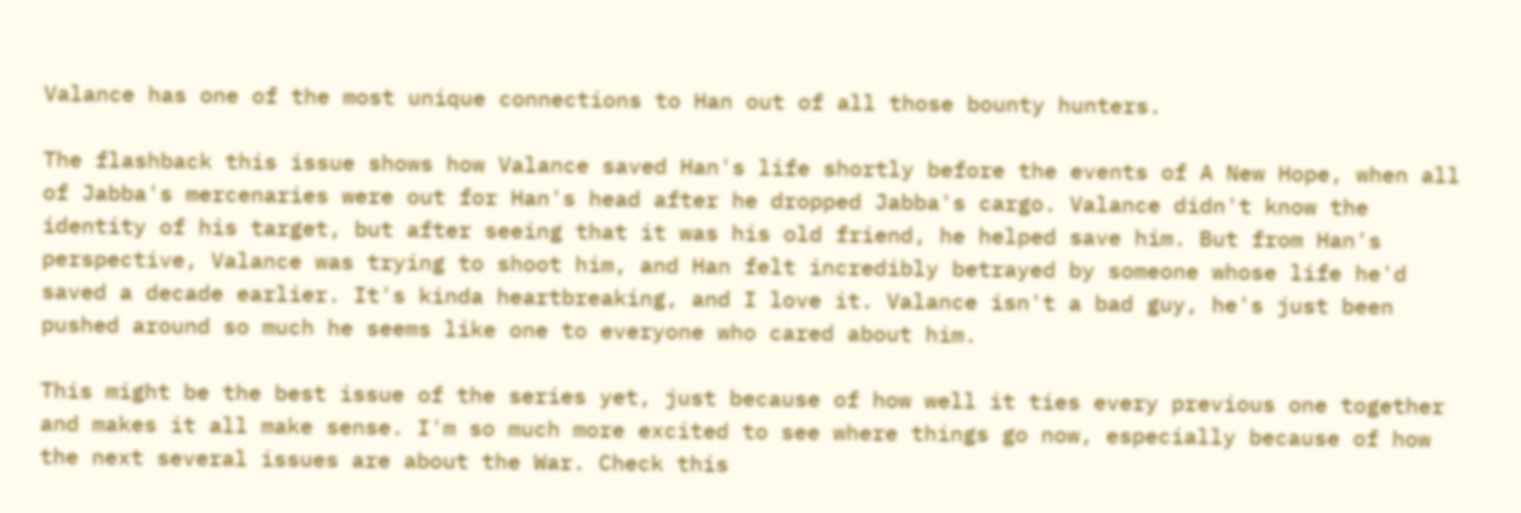Valance has one of the most unique connections to Han out of all those bounty hunters.

The flashback this issue shows how Valance saved Han's life shortly before the events of A New Hope, when all of Jabba's mercenaries were out for Han's head after he dropped Jabba's cargo. Valance didn't know the identity of his target, but after seeing that it was his old friend, he helped save him. But from Han's perspective, Valance was trying to shoot him, and Han felt incredibly betrayed by someone whose life he'd saved a decade earlier. It's kinda heartbreaking, and I love it. Valance isn't a bad guy, he's just been pushed around so much he seems like one to everyone who cared about him.

This might be the best issue of the series yet, just because of how well it ties every previous one together and makes it all make sense. I'm so much more excited to see where things go now, especially because of how the next several issues are about the War. Check this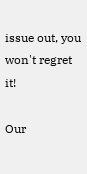issue out, you won't regret it!

Our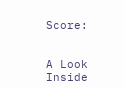Score:


A Look Inside